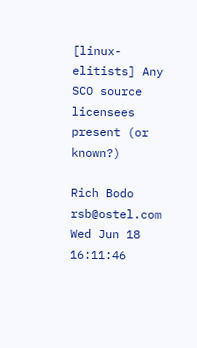[linux-elitists] Any SCO source licensees present (or known?)

Rich Bodo rsb@ostel.com
Wed Jun 18 16:11:46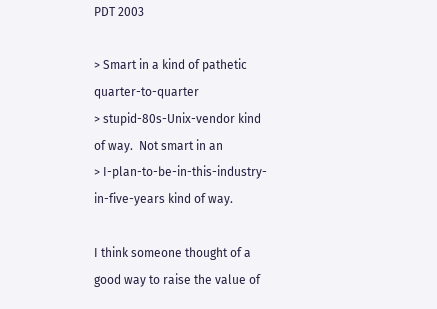PDT 2003

> Smart in a kind of pathetic quarter-to-quarter
> stupid-80s-Unix-vendor kind of way.  Not smart in an
> I-plan-to-be-in-this-industry-in-five-years kind of way.

I think someone thought of a good way to raise the value of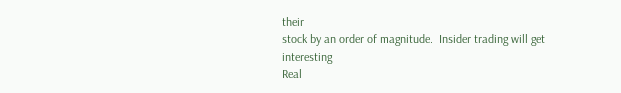their
stock by an order of magnitude.  Insider trading will get interesting
Real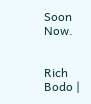Soon Now.


Rich Bodo |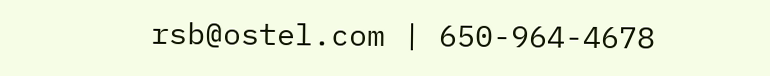rsb@ostel.com | 650-964-4678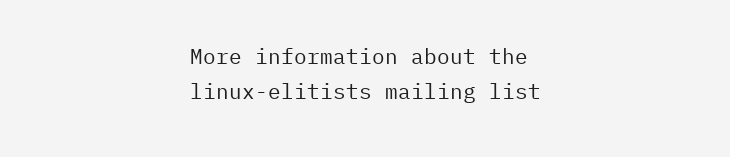More information about the linux-elitists mailing list